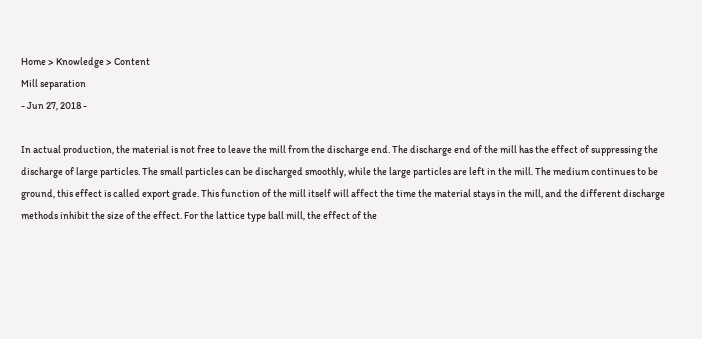Home > Knowledge > Content
Mill separation
- Jun 27, 2018 -

In actual production, the material is not free to leave the mill from the discharge end. The discharge end of the mill has the effect of suppressing the discharge of large particles. The small particles can be discharged smoothly, while the large particles are left in the mill. The medium continues to be ground, this effect is called export grade. This function of the mill itself will affect the time the material stays in the mill, and the different discharge methods inhibit the size of the effect. For the lattice type ball mill, the effect of the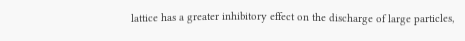lattice has a greater inhibitory effect on the discharge of large particles,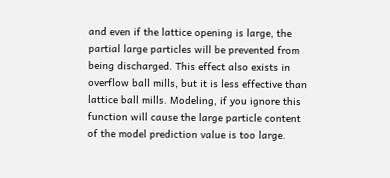and even if the lattice opening is large, the partial large particles will be prevented from being discharged. This effect also exists in overflow ball mills, but it is less effective than lattice ball mills. Modeling, if you ignore this function will cause the large particle content of the model prediction value is too large.